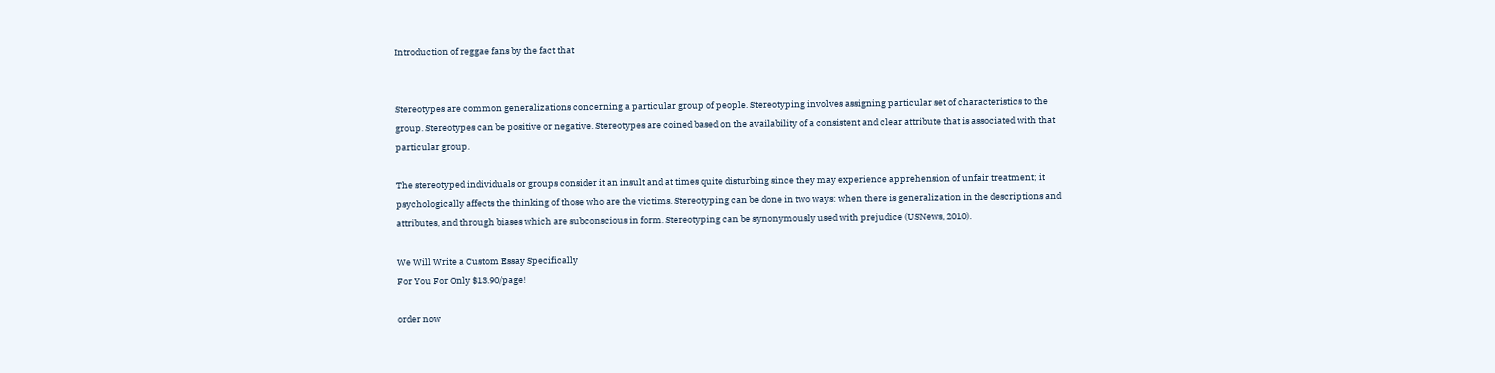Introduction of reggae fans by the fact that


Stereotypes are common generalizations concerning a particular group of people. Stereotyping involves assigning particular set of characteristics to the group. Stereotypes can be positive or negative. Stereotypes are coined based on the availability of a consistent and clear attribute that is associated with that particular group.

The stereotyped individuals or groups consider it an insult and at times quite disturbing since they may experience apprehension of unfair treatment; it psychologically affects the thinking of those who are the victims. Stereotyping can be done in two ways: when there is generalization in the descriptions and attributes, and through biases which are subconscious in form. Stereotyping can be synonymously used with prejudice (USNews, 2010).

We Will Write a Custom Essay Specifically
For You For Only $13.90/page!

order now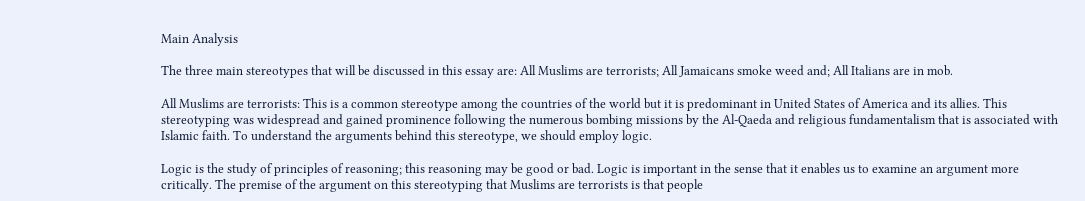Main Analysis

The three main stereotypes that will be discussed in this essay are: All Muslims are terrorists; All Jamaicans smoke weed and; All Italians are in mob.

All Muslims are terrorists: This is a common stereotype among the countries of the world but it is predominant in United States of America and its allies. This stereotyping was widespread and gained prominence following the numerous bombing missions by the Al-Qaeda and religious fundamentalism that is associated with Islamic faith. To understand the arguments behind this stereotype, we should employ logic.

Logic is the study of principles of reasoning; this reasoning may be good or bad. Logic is important in the sense that it enables us to examine an argument more critically. The premise of the argument on this stereotyping that Muslims are terrorists is that people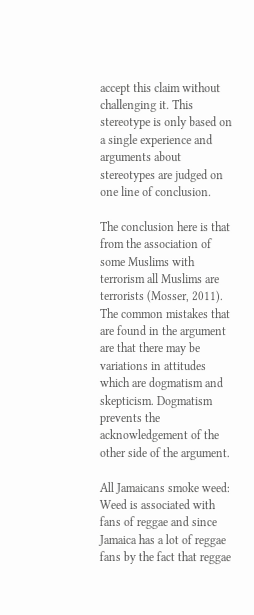accept this claim without challenging it. This stereotype is only based on a single experience and arguments about stereotypes are judged on one line of conclusion.

The conclusion here is that from the association of some Muslims with terrorism all Muslims are terrorists (Mosser, 2011). The common mistakes that are found in the argument are that there may be variations in attitudes which are dogmatism and skepticism. Dogmatism prevents the acknowledgement of the other side of the argument.

All Jamaicans smoke weed: Weed is associated with fans of reggae and since Jamaica has a lot of reggae fans by the fact that reggae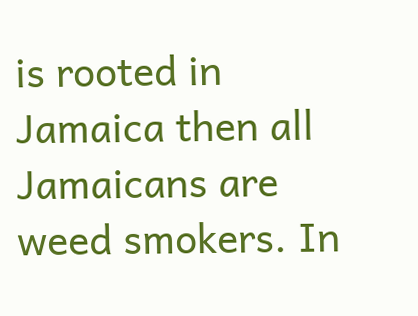is rooted in Jamaica then all Jamaicans are weed smokers. In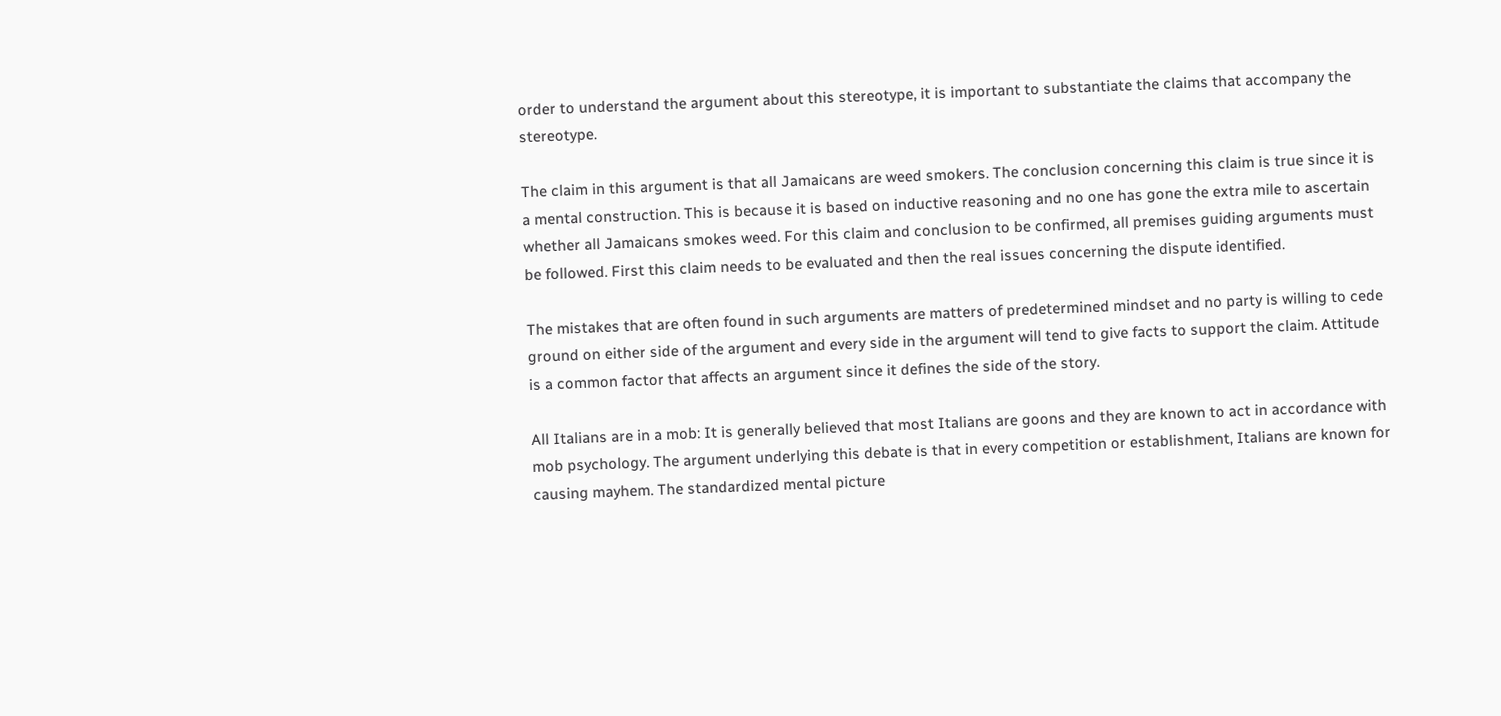order to understand the argument about this stereotype, it is important to substantiate the claims that accompany the stereotype.

The claim in this argument is that all Jamaicans are weed smokers. The conclusion concerning this claim is true since it is a mental construction. This is because it is based on inductive reasoning and no one has gone the extra mile to ascertain whether all Jamaicans smokes weed. For this claim and conclusion to be confirmed, all premises guiding arguments must be followed. First this claim needs to be evaluated and then the real issues concerning the dispute identified.

The mistakes that are often found in such arguments are matters of predetermined mindset and no party is willing to cede ground on either side of the argument and every side in the argument will tend to give facts to support the claim. Attitude is a common factor that affects an argument since it defines the side of the story.

All Italians are in a mob: It is generally believed that most Italians are goons and they are known to act in accordance with mob psychology. The argument underlying this debate is that in every competition or establishment, Italians are known for causing mayhem. The standardized mental picture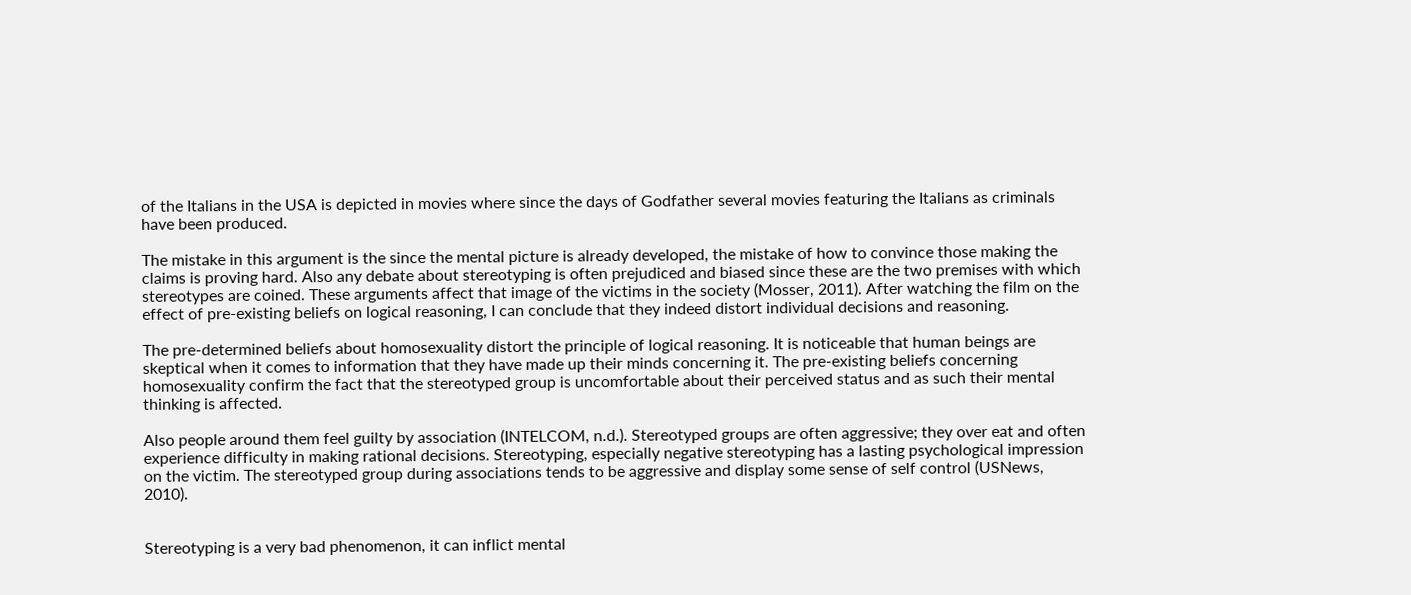of the Italians in the USA is depicted in movies where since the days of Godfather several movies featuring the Italians as criminals have been produced.

The mistake in this argument is the since the mental picture is already developed, the mistake of how to convince those making the claims is proving hard. Also any debate about stereotyping is often prejudiced and biased since these are the two premises with which stereotypes are coined. These arguments affect that image of the victims in the society (Mosser, 2011). After watching the film on the effect of pre-existing beliefs on logical reasoning, I can conclude that they indeed distort individual decisions and reasoning.

The pre-determined beliefs about homosexuality distort the principle of logical reasoning. It is noticeable that human beings are skeptical when it comes to information that they have made up their minds concerning it. The pre-existing beliefs concerning homosexuality confirm the fact that the stereotyped group is uncomfortable about their perceived status and as such their mental thinking is affected.

Also people around them feel guilty by association (INTELCOM, n.d.). Stereotyped groups are often aggressive; they over eat and often experience difficulty in making rational decisions. Stereotyping, especially negative stereotyping has a lasting psychological impression on the victim. The stereotyped group during associations tends to be aggressive and display some sense of self control (USNews, 2010).


Stereotyping is a very bad phenomenon, it can inflict mental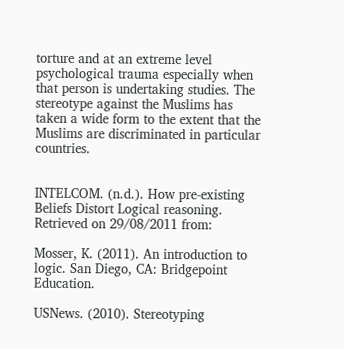torture and at an extreme level psychological trauma especially when that person is undertaking studies. The stereotype against the Muslims has taken a wide form to the extent that the Muslims are discriminated in particular countries.


INTELCOM. (n.d.). How pre-existing Beliefs Distort Logical reasoning. Retrieved on 29/08/2011 from:

Mosser, K. (2011). An introduction to logic. San Diego, CA: Bridgepoint Education.

USNews. (2010). Stereotyping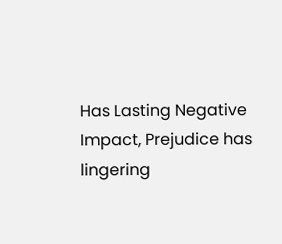Has Lasting Negative Impact, Prejudice has lingering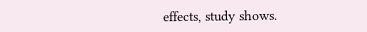effects, study shows.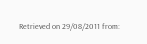Retrieved on 29/08/2011 from: